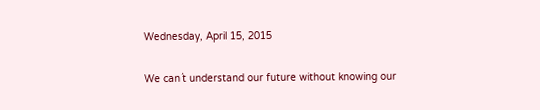Wednesday, April 15, 2015

We can´t understand our future without knowing our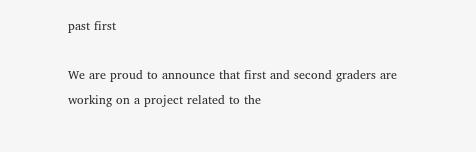past first

We are proud to announce that first and second graders are working on a project related to the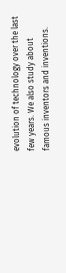evolution of technology over the last few years. We also study about famous inventors and inventions.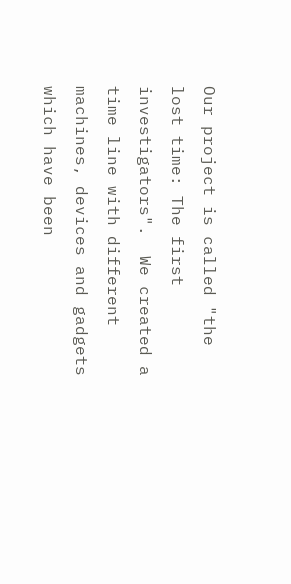Our project is called "the lost time: The first investigators".  We created a time line with different machines, devices and gadgets which have been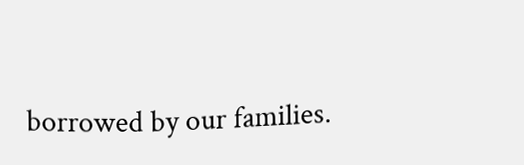borrowed by our families.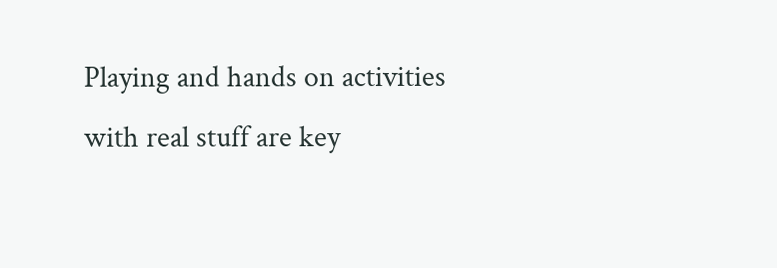Playing and hands on activities with real stuff are key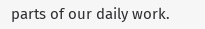parts of our daily work.